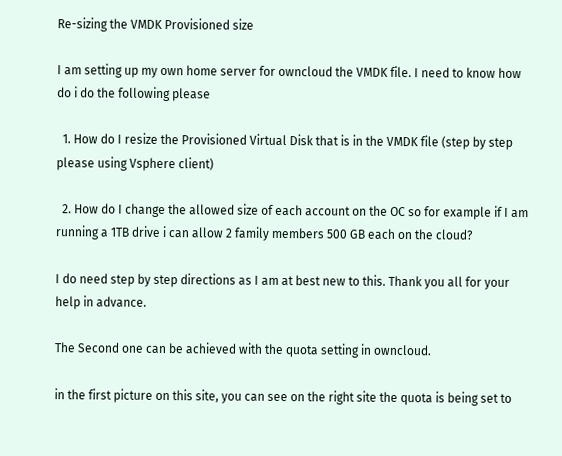Re-sizing the VMDK Provisioned size

I am setting up my own home server for owncloud the VMDK file. I need to know how do i do the following please

  1. How do I resize the Provisioned Virtual Disk that is in the VMDK file (step by step please using Vsphere client)

  2. How do I change the allowed size of each account on the OC so for example if I am running a 1TB drive i can allow 2 family members 500 GB each on the cloud?

I do need step by step directions as I am at best new to this. Thank you all for your help in advance.

The Second one can be achieved with the quota setting in owncloud.

in the first picture on this site, you can see on the right site the quota is being set to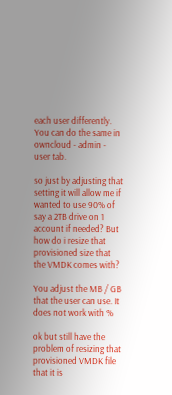each user differently. You can do the same in owncloud - admin - user tab.

so just by adjusting that setting it will allow me if wanted to use 90% of say a 2TB drive on 1 account if needed? But how do i resize that provisioned size that the VMDK comes with?

You adjust the MB / GB that the user can use. It does not work with %

ok but still have the problem of resizing that provisioned VMDK file that it is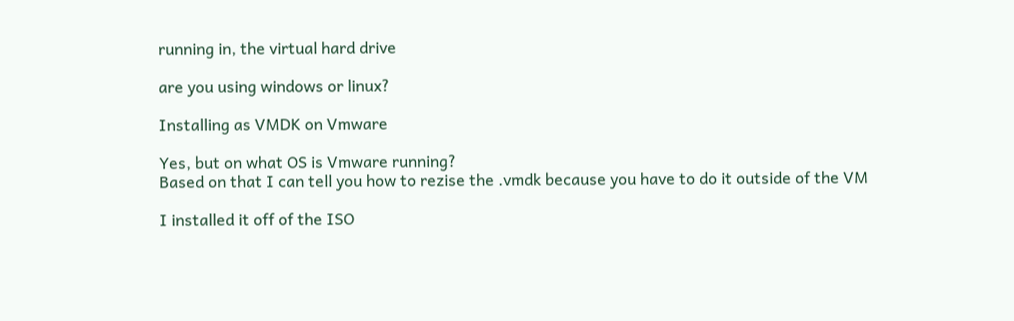running in, the virtual hard drive

are you using windows or linux?

Installing as VMDK on Vmware

Yes, but on what OS is Vmware running?
Based on that I can tell you how to rezise the .vmdk because you have to do it outside of the VM

I installed it off of the ISO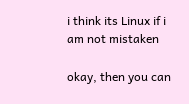i think its Linux if i am not mistaken

okay, then you can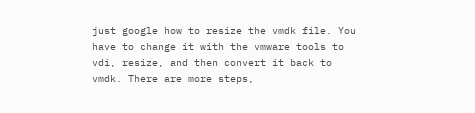just google how to resize the vmdk file. You have to change it with the vmware tools to vdi, resize, and then convert it back to vmdk. There are more steps,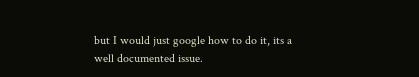but I would just google how to do it, its a well documented issue.